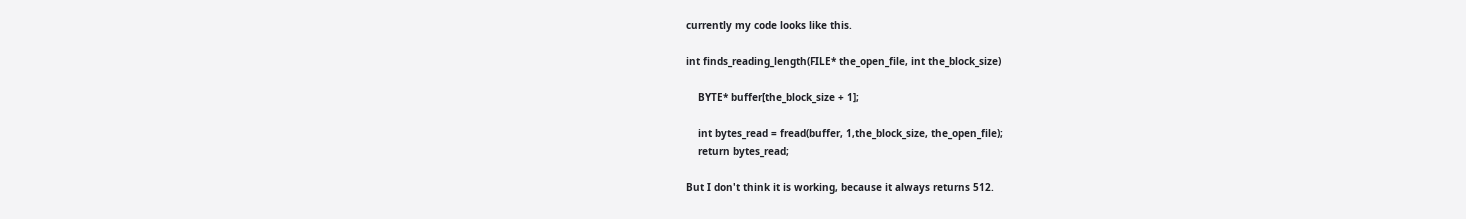currently my code looks like this.

int finds_reading_length(FILE* the_open_file, int the_block_size)

    BYTE* buffer[the_block_size + 1];

    int bytes_read = fread(buffer, 1,the_block_size, the_open_file);
    return bytes_read;

But I don't think it is working, because it always returns 512.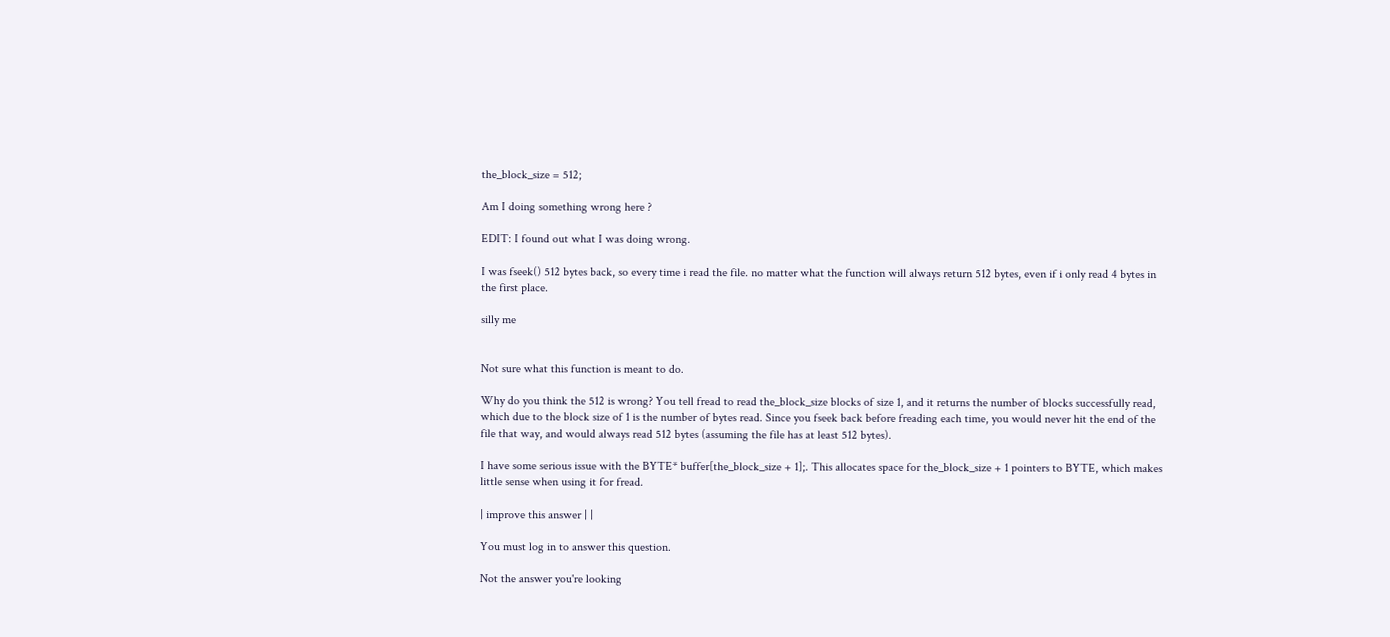the_block_size = 512;

Am I doing something wrong here ?

EDIT: I found out what I was doing wrong.

I was fseek() 512 bytes back, so every time i read the file. no matter what the function will always return 512 bytes, even if i only read 4 bytes in the first place.

silly me


Not sure what this function is meant to do.

Why do you think the 512 is wrong? You tell fread to read the_block_size blocks of size 1, and it returns the number of blocks successfully read, which due to the block size of 1 is the number of bytes read. Since you fseek back before freading each time, you would never hit the end of the file that way, and would always read 512 bytes (assuming the file has at least 512 bytes).

I have some serious issue with the BYTE* buffer[the_block_size + 1];. This allocates space for the_block_size + 1 pointers to BYTE, which makes little sense when using it for fread.

| improve this answer | |

You must log in to answer this question.

Not the answer you're looking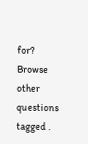for? Browse other questions tagged .